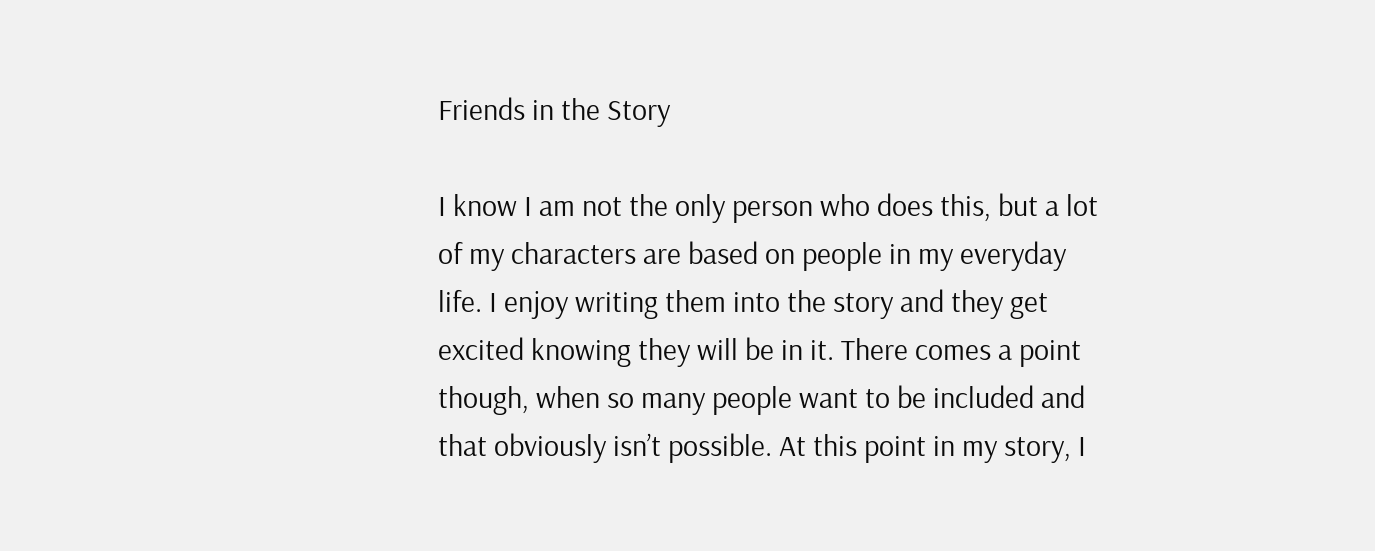Friends in the Story

I know I am not the only person who does this, but a lot of my characters are based on people in my everyday life. I enjoy writing them into the story and they get excited knowing they will be in it. There comes a point though, when so many people want to be included and that obviously isn’t possible. At this point in my story, I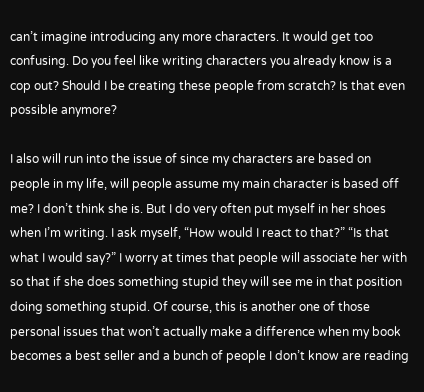can’t imagine introducing any more characters. It would get too confusing. Do you feel like writing characters you already know is a cop out? Should I be creating these people from scratch? Is that even possible anymore?

I also will run into the issue of since my characters are based on people in my life, will people assume my main character is based off me? I don’t think she is. But I do very often put myself in her shoes when I’m writing. I ask myself, “How would I react to that?” “Is that what I would say?” I worry at times that people will associate her with so that if she does something stupid they will see me in that position doing something stupid. Of course, this is another one of those personal issues that won’t actually make a difference when my book becomes a best seller and a bunch of people I don’t know are reading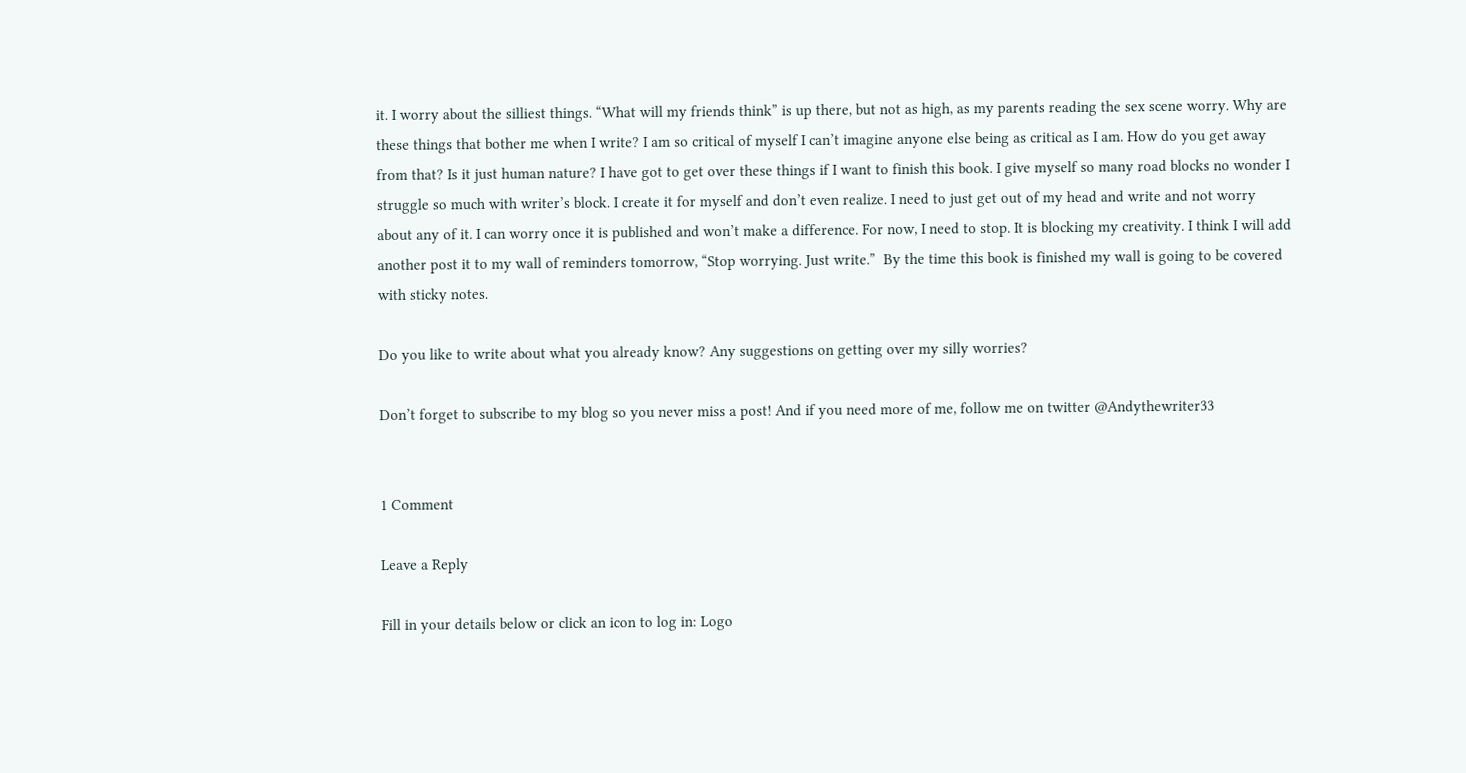it. I worry about the silliest things. “What will my friends think” is up there, but not as high, as my parents reading the sex scene worry. Why are these things that bother me when I write? I am so critical of myself I can’t imagine anyone else being as critical as I am. How do you get away from that? Is it just human nature? I have got to get over these things if I want to finish this book. I give myself so many road blocks no wonder I struggle so much with writer’s block. I create it for myself and don’t even realize. I need to just get out of my head and write and not worry about any of it. I can worry once it is published and won’t make a difference. For now, I need to stop. It is blocking my creativity. I think I will add another post it to my wall of reminders tomorrow, “Stop worrying. Just write.”  By the time this book is finished my wall is going to be covered with sticky notes.

Do you like to write about what you already know? Any suggestions on getting over my silly worries?

Don’t forget to subscribe to my blog so you never miss a post! And if you need more of me, follow me on twitter @Andythewriter33


1 Comment

Leave a Reply

Fill in your details below or click an icon to log in: Logo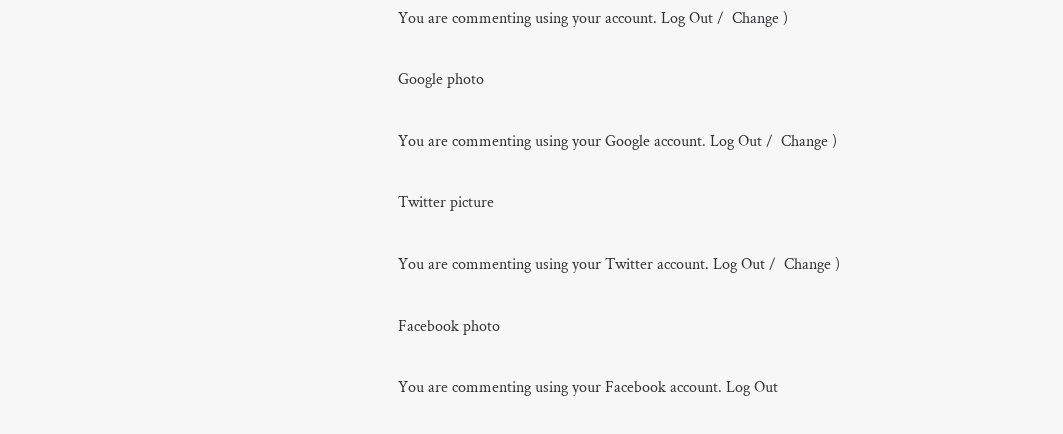You are commenting using your account. Log Out /  Change )

Google photo

You are commenting using your Google account. Log Out /  Change )

Twitter picture

You are commenting using your Twitter account. Log Out /  Change )

Facebook photo

You are commenting using your Facebook account. Log Out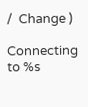/  Change )

Connecting to %s